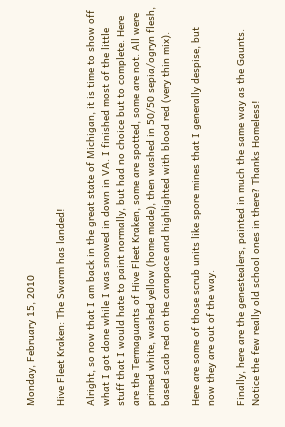Monday, February 15, 2010

Hive Fleet Kraken: The Swarm has landed!

Alright, so now that I am back in the great state of Michigan, it is time to show off what I got done while I was snowed in down in VA. I finished most of the little stuff that I would hate to paint normally, but had no choice but to complete. Here are the Termaguants of Hive Fleet Kraken, some are spotted, some are not. All were primed white, washed yellow (home made), then washed in 50/50 sepia/ogryn flesh, based scab red on the carapace and highlighted with blood red (very thin mix).

Here are some of those scrub units like spore mines that I generally despise, but now they are out of the way.

Finally, here are the genestealers, painted in much the same way as the Gaunts. Notice the few really old school ones in there? Thanks Homeless!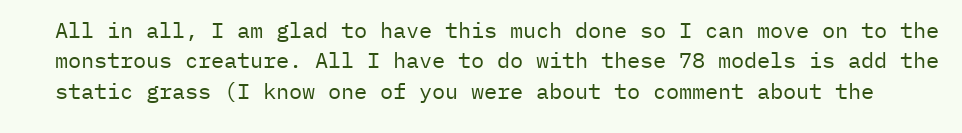All in all, I am glad to have this much done so I can move on to the monstrous creature. All I have to do with these 78 models is add the static grass (I know one of you were about to comment about the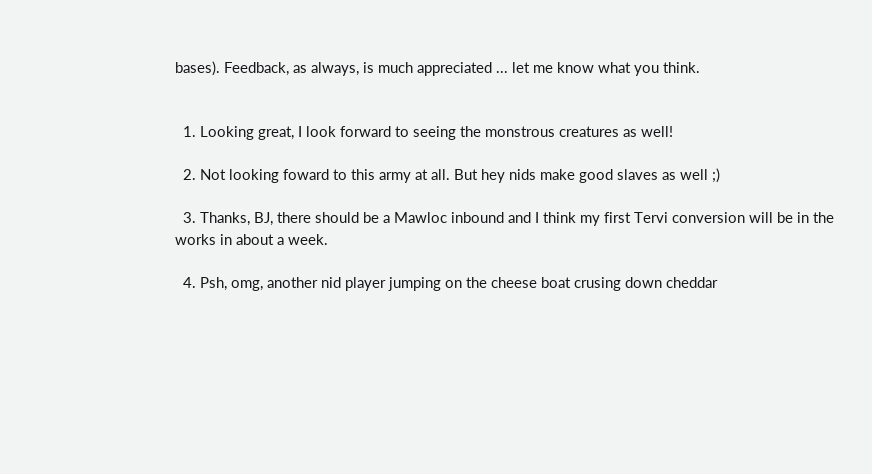bases). Feedback, as always, is much appreciated ... let me know what you think.


  1. Looking great, I look forward to seeing the monstrous creatures as well!

  2. Not looking foward to this army at all. But hey nids make good slaves as well ;)

  3. Thanks, BJ, there should be a Mawloc inbound and I think my first Tervi conversion will be in the works in about a week.

  4. Psh, omg, another nid player jumping on the cheese boat crusing down cheddar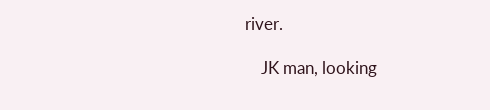river.

    JK man, looking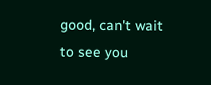good, can't wait to see you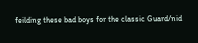feilding these bad boys for the classic Guard/nid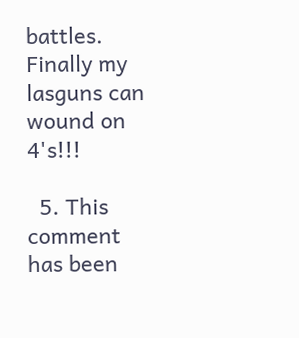battles. Finally my lasguns can wound on 4's!!!

  5. This comment has been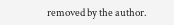removed by the author.